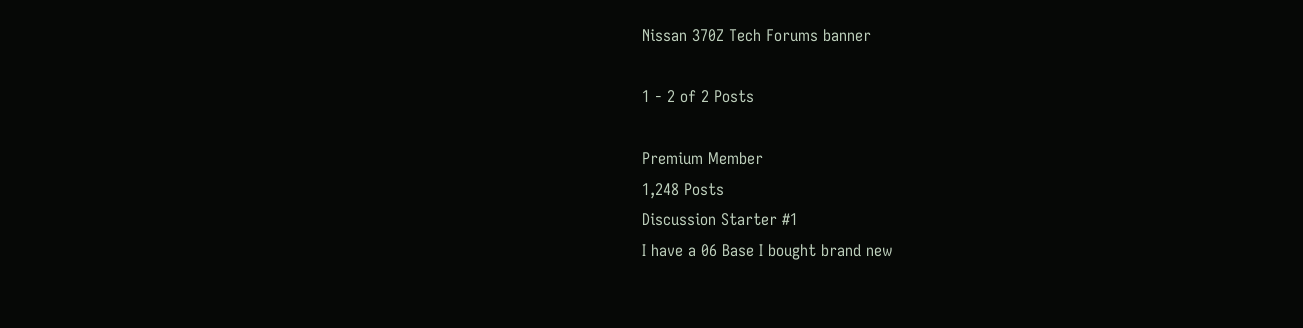Nissan 370Z Tech Forums banner

1 - 2 of 2 Posts

Premium Member
1,248 Posts
Discussion Starter #1
I have a 06 Base I bought brand new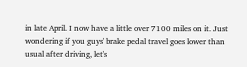in late April. I now have a little over 7100 miles on it. Just wondering if you guys' brake pedal travel goes lower than usual after driving, let's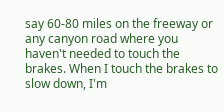say 60-80 miles on the freeway or any canyon road where you haven't needed to touch the brakes. When I touch the brakes to slow down, I'm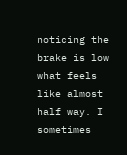noticing the brake is low what feels like almost half way. I sometimes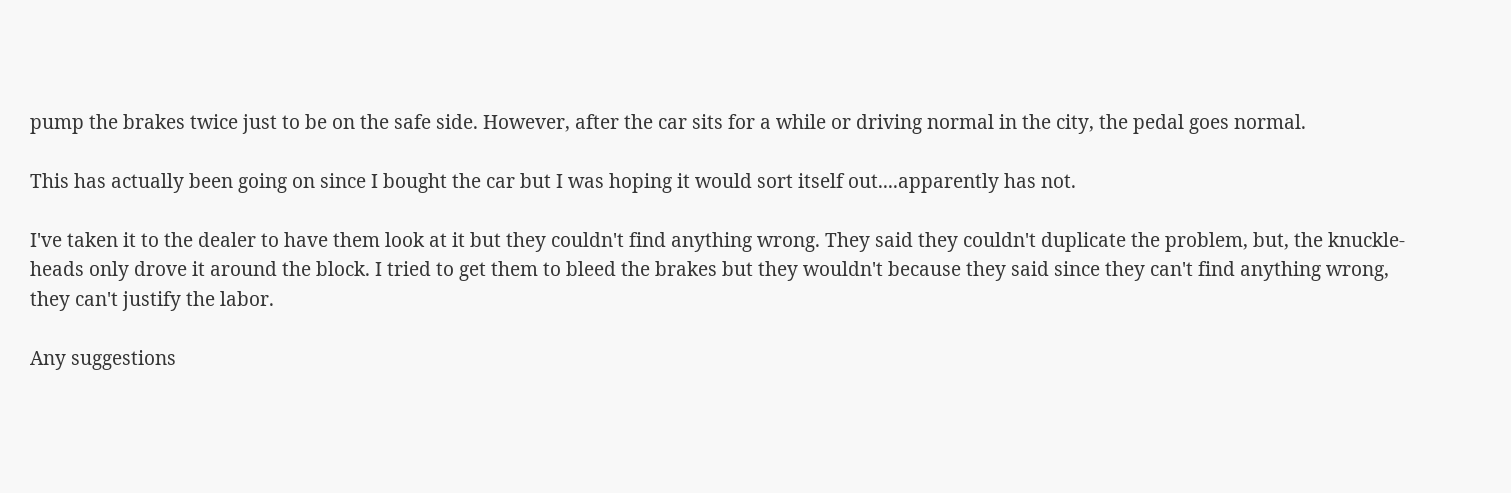pump the brakes twice just to be on the safe side. However, after the car sits for a while or driving normal in the city, the pedal goes normal.

This has actually been going on since I bought the car but I was hoping it would sort itself out....apparently has not.

I've taken it to the dealer to have them look at it but they couldn't find anything wrong. They said they couldn't duplicate the problem, but, the knuckle-heads only drove it around the block. I tried to get them to bleed the brakes but they wouldn't because they said since they can't find anything wrong, they can't justify the labor.

Any suggestions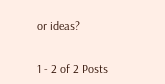or ideas?


1 - 2 of 2 Posts